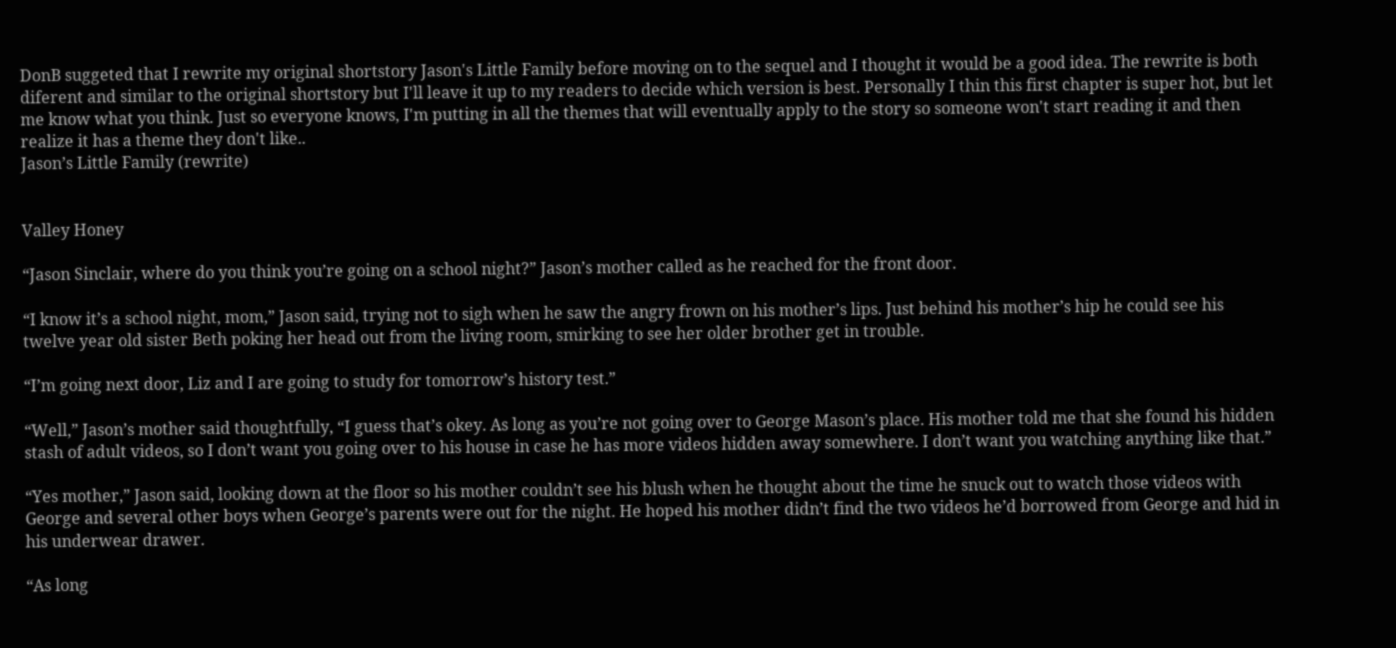DonB suggeted that I rewrite my original shortstory Jason's Little Family before moving on to the sequel and I thought it would be a good idea. The rewrite is both diferent and similar to the original shortstory but I'll leave it up to my readers to decide which version is best. Personally I thin this first chapter is super hot, but let me know what you think. Just so everyone knows, I'm putting in all the themes that will eventually apply to the story so someone won't start reading it and then realize it has a theme they don't like..
Jason’s Little Family (rewrite)


Valley Honey

“Jason Sinclair, where do you think you’re going on a school night?” Jason’s mother called as he reached for the front door.

“I know it’s a school night, mom,” Jason said, trying not to sigh when he saw the angry frown on his mother’s lips. Just behind his mother’s hip he could see his twelve year old sister Beth poking her head out from the living room, smirking to see her older brother get in trouble.

“I’m going next door, Liz and I are going to study for tomorrow’s history test.”

“Well,” Jason’s mother said thoughtfully, “I guess that’s okey. As long as you’re not going over to George Mason’s place. His mother told me that she found his hidden stash of adult videos, so I don’t want you going over to his house in case he has more videos hidden away somewhere. I don’t want you watching anything like that.”

“Yes mother,” Jason said, looking down at the floor so his mother couldn’t see his blush when he thought about the time he snuck out to watch those videos with George and several other boys when George’s parents were out for the night. He hoped his mother didn’t find the two videos he’d borrowed from George and hid in his underwear drawer.

“As long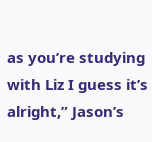as you’re studying with Liz I guess it’s alright,” Jason’s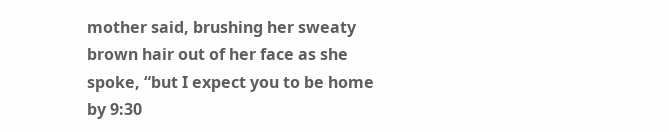mother said, brushing her sweaty brown hair out of her face as she spoke, “but I expect you to be home by 9:30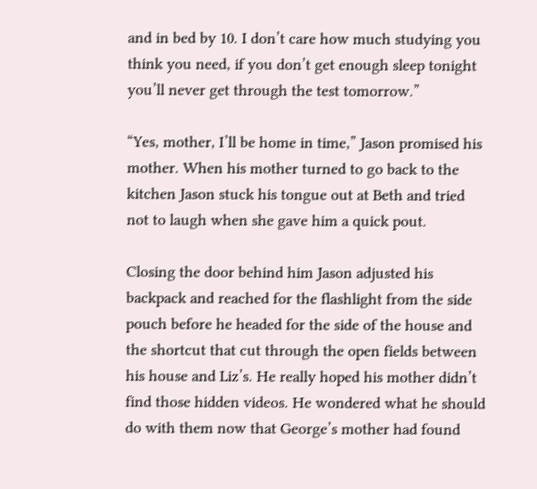and in bed by 10. I don’t care how much studying you think you need, if you don’t get enough sleep tonight you’ll never get through the test tomorrow.”

“Yes, mother, I’ll be home in time,” Jason promised his mother. When his mother turned to go back to the kitchen Jason stuck his tongue out at Beth and tried not to laugh when she gave him a quick pout.

Closing the door behind him Jason adjusted his backpack and reached for the flashlight from the side pouch before he headed for the side of the house and the shortcut that cut through the open fields between his house and Liz’s. He really hoped his mother didn’t find those hidden videos. He wondered what he should do with them now that George’s mother had found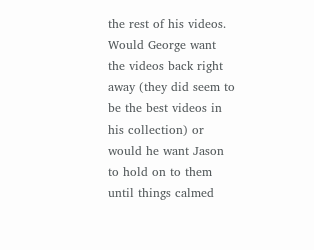the rest of his videos. Would George want the videos back right away (they did seem to be the best videos in his collection) or would he want Jason to hold on to them until things calmed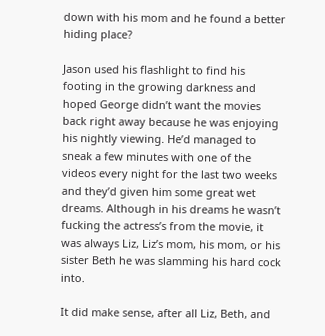down with his mom and he found a better hiding place?

Jason used his flashlight to find his footing in the growing darkness and hoped George didn’t want the movies back right away because he was enjoying his nightly viewing. He’d managed to sneak a few minutes with one of the videos every night for the last two weeks and they’d given him some great wet dreams. Although in his dreams he wasn’t fucking the actress’s from the movie, it was always Liz, Liz’s mom, his mom, or his sister Beth he was slamming his hard cock into.

It did make sense, after all Liz, Beth, and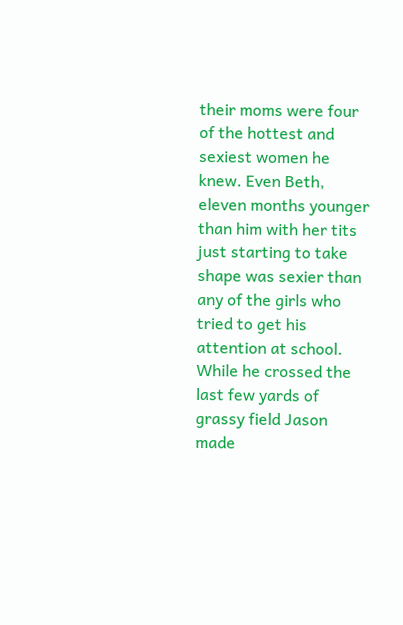their moms were four of the hottest and sexiest women he knew. Even Beth, eleven months younger than him with her tits just starting to take shape was sexier than any of the girls who tried to get his attention at school. While he crossed the last few yards of grassy field Jason made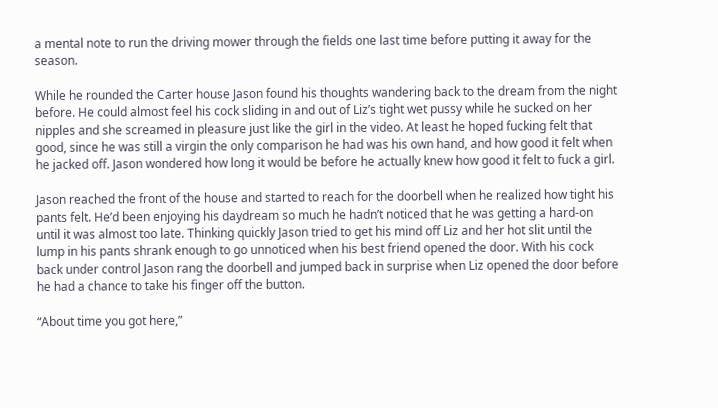a mental note to run the driving mower through the fields one last time before putting it away for the season.

While he rounded the Carter house Jason found his thoughts wandering back to the dream from the night before. He could almost feel his cock sliding in and out of Liz’s tight wet pussy while he sucked on her nipples and she screamed in pleasure just like the girl in the video. At least he hoped fucking felt that good, since he was still a virgin the only comparison he had was his own hand, and how good it felt when he jacked off. Jason wondered how long it would be before he actually knew how good it felt to fuck a girl.

Jason reached the front of the house and started to reach for the doorbell when he realized how tight his pants felt. He’d been enjoying his daydream so much he hadn’t noticed that he was getting a hard-on until it was almost too late. Thinking quickly Jason tried to get his mind off Liz and her hot slit until the lump in his pants shrank enough to go unnoticed when his best friend opened the door. With his cock back under control Jason rang the doorbell and jumped back in surprise when Liz opened the door before he had a chance to take his finger off the button.

“About time you got here,”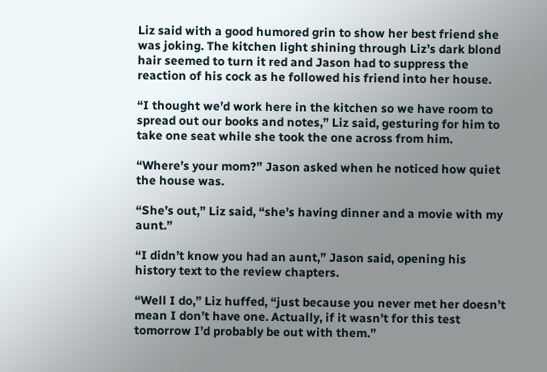Liz said with a good humored grin to show her best friend she was joking. The kitchen light shining through Liz’s dark blond hair seemed to turn it red and Jason had to suppress the reaction of his cock as he followed his friend into her house.

“I thought we’d work here in the kitchen so we have room to spread out our books and notes,” Liz said, gesturing for him to take one seat while she took the one across from him.

“Where’s your mom?” Jason asked when he noticed how quiet the house was.

“She’s out,” Liz said, “she’s having dinner and a movie with my aunt.”

“I didn’t know you had an aunt,” Jason said, opening his history text to the review chapters.

“Well I do,” Liz huffed, “just because you never met her doesn’t mean I don’t have one. Actually, if it wasn’t for this test tomorrow I’d probably be out with them.”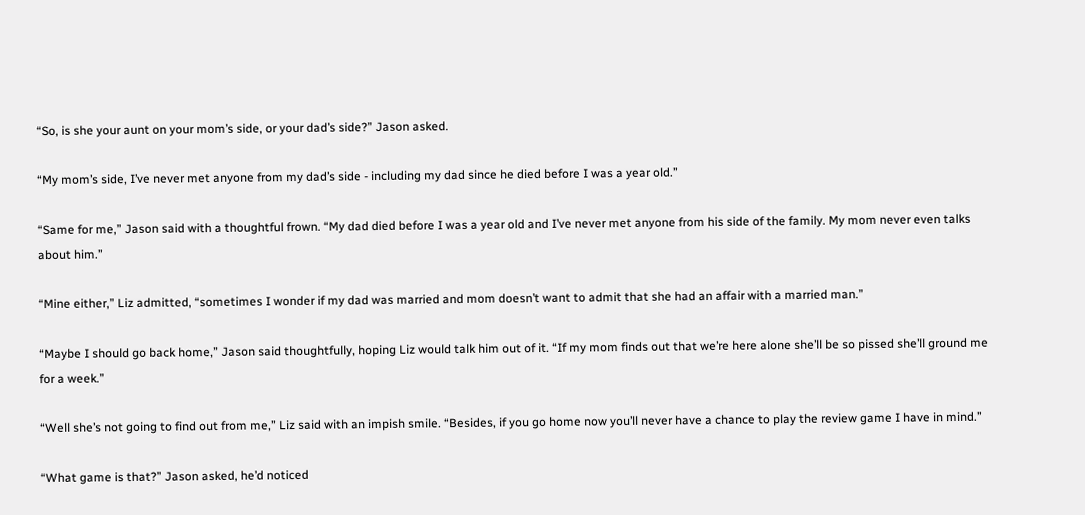“So, is she your aunt on your mom’s side, or your dad’s side?” Jason asked.

“My mom’s side, I’ve never met anyone from my dad’s side - including my dad since he died before I was a year old.”

“Same for me,” Jason said with a thoughtful frown. “My dad died before I was a year old and I’ve never met anyone from his side of the family. My mom never even talks about him.”

“Mine either,” Liz admitted, “sometimes I wonder if my dad was married and mom doesn’t want to admit that she had an affair with a married man.”

“Maybe I should go back home,” Jason said thoughtfully, hoping Liz would talk him out of it. “If my mom finds out that we’re here alone she’ll be so pissed she’ll ground me for a week.”

“Well she’s not going to find out from me,” Liz said with an impish smile. “Besides, if you go home now you’ll never have a chance to play the review game I have in mind.”

“What game is that?” Jason asked, he’d noticed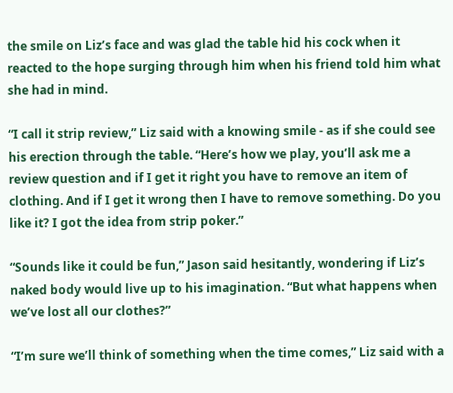the smile on Liz’s face and was glad the table hid his cock when it reacted to the hope surging through him when his friend told him what she had in mind.

“I call it strip review,” Liz said with a knowing smile - as if she could see his erection through the table. “Here’s how we play, you’ll ask me a review question and if I get it right you have to remove an item of clothing. And if I get it wrong then I have to remove something. Do you like it? I got the idea from strip poker.”

“Sounds like it could be fun,” Jason said hesitantly, wondering if Liz’s naked body would live up to his imagination. “But what happens when we’ve lost all our clothes?”

“I’m sure we’ll think of something when the time comes,” Liz said with a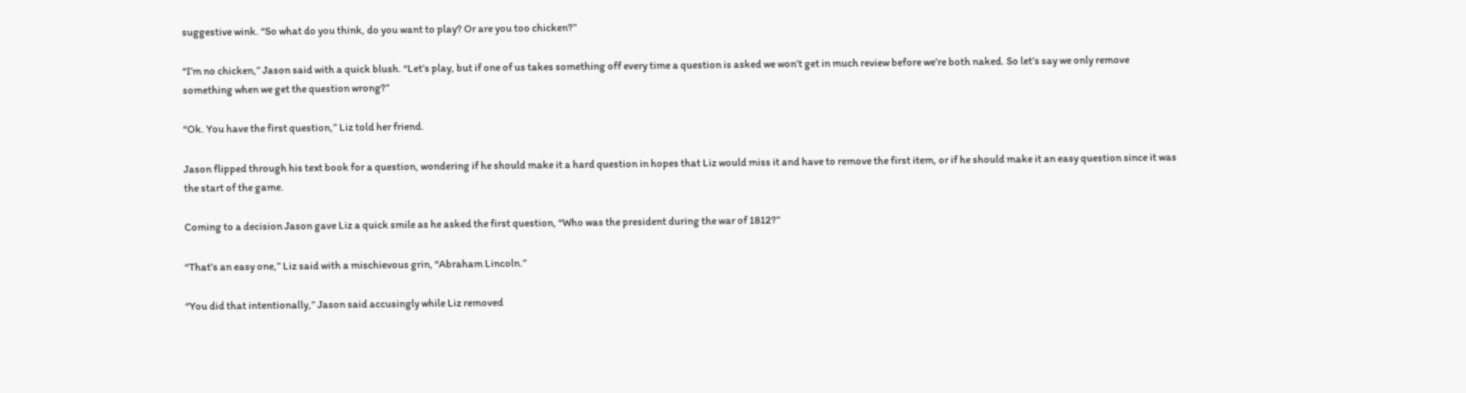suggestive wink. “So what do you think, do you want to play? Or are you too chicken?”

“I’m no chicken,” Jason said with a quick blush. “Let’s play, but if one of us takes something off every time a question is asked we won’t get in much review before we’re both naked. So let’s say we only remove something when we get the question wrong?”

“Ok. You have the first question,” Liz told her friend.

Jason flipped through his text book for a question, wondering if he should make it a hard question in hopes that Liz would miss it and have to remove the first item, or if he should make it an easy question since it was the start of the game.

Coming to a decision Jason gave Liz a quick smile as he asked the first question, “Who was the president during the war of 1812?”

“That’s an easy one,” Liz said with a mischievous grin, “Abraham Lincoln.”

“You did that intentionally,” Jason said accusingly while Liz removed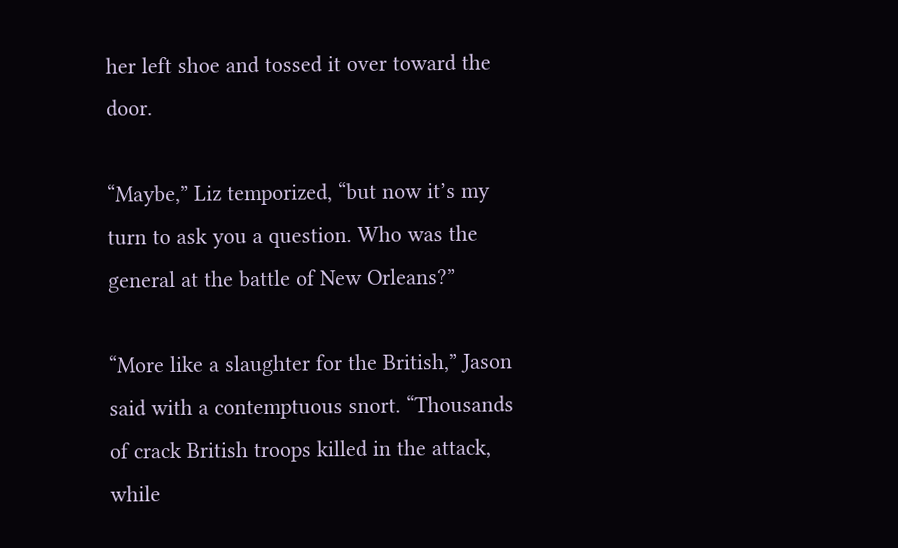her left shoe and tossed it over toward the door.

“Maybe,” Liz temporized, “but now it’s my turn to ask you a question. Who was the general at the battle of New Orleans?”

“More like a slaughter for the British,” Jason said with a contemptuous snort. “Thousands of crack British troops killed in the attack, while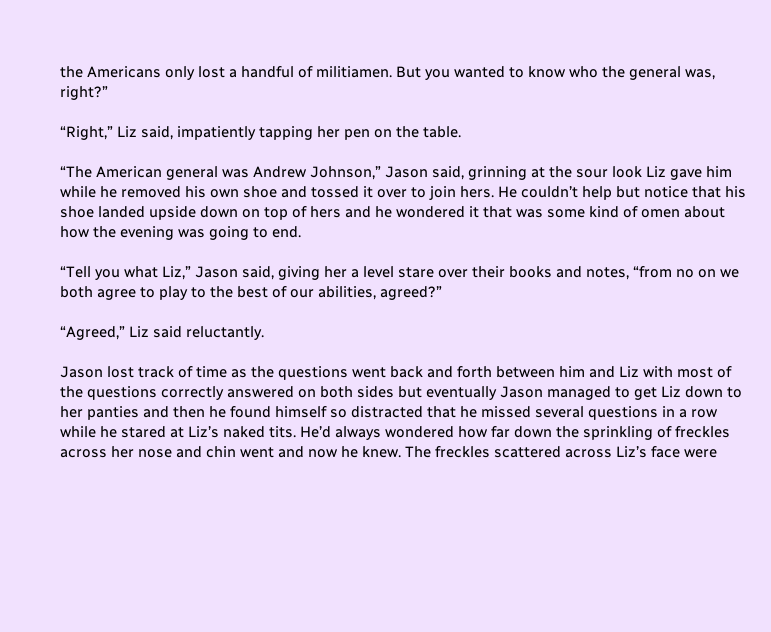the Americans only lost a handful of militiamen. But you wanted to know who the general was, right?”

“Right,” Liz said, impatiently tapping her pen on the table.

“The American general was Andrew Johnson,” Jason said, grinning at the sour look Liz gave him while he removed his own shoe and tossed it over to join hers. He couldn’t help but notice that his shoe landed upside down on top of hers and he wondered it that was some kind of omen about how the evening was going to end.

“Tell you what Liz,” Jason said, giving her a level stare over their books and notes, “from no on we both agree to play to the best of our abilities, agreed?”

“Agreed,” Liz said reluctantly.

Jason lost track of time as the questions went back and forth between him and Liz with most of the questions correctly answered on both sides but eventually Jason managed to get Liz down to her panties and then he found himself so distracted that he missed several questions in a row while he stared at Liz’s naked tits. He’d always wondered how far down the sprinkling of freckles across her nose and chin went and now he knew. The freckles scattered across Liz’s face were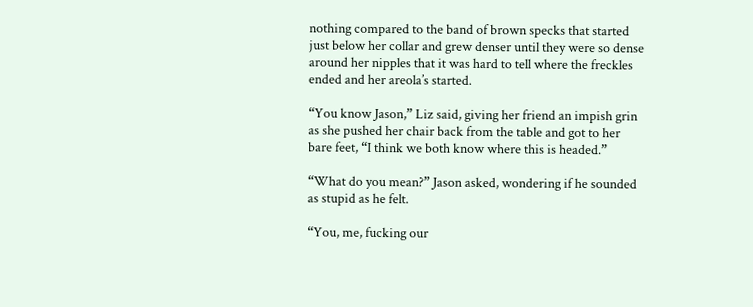nothing compared to the band of brown specks that started just below her collar and grew denser until they were so dense around her nipples that it was hard to tell where the freckles ended and her areola’s started.

“You know Jason,” Liz said, giving her friend an impish grin as she pushed her chair back from the table and got to her bare feet, “I think we both know where this is headed.”

“What do you mean?” Jason asked, wondering if he sounded as stupid as he felt.

“You, me, fucking our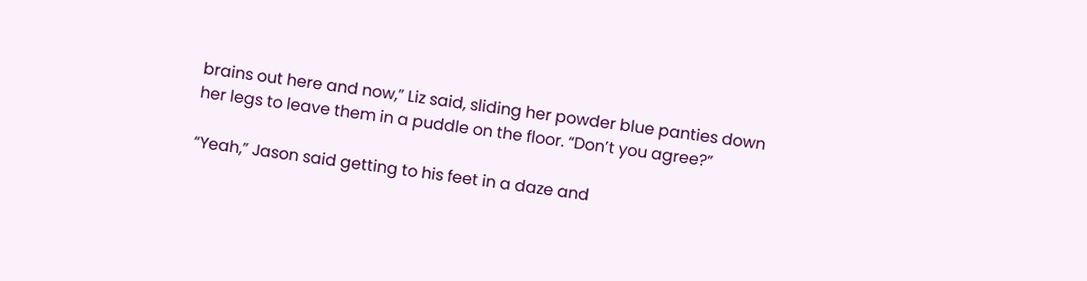brains out here and now,” Liz said, sliding her powder blue panties down her legs to leave them in a puddle on the floor. “Don’t you agree?”

“Yeah,” Jason said getting to his feet in a daze and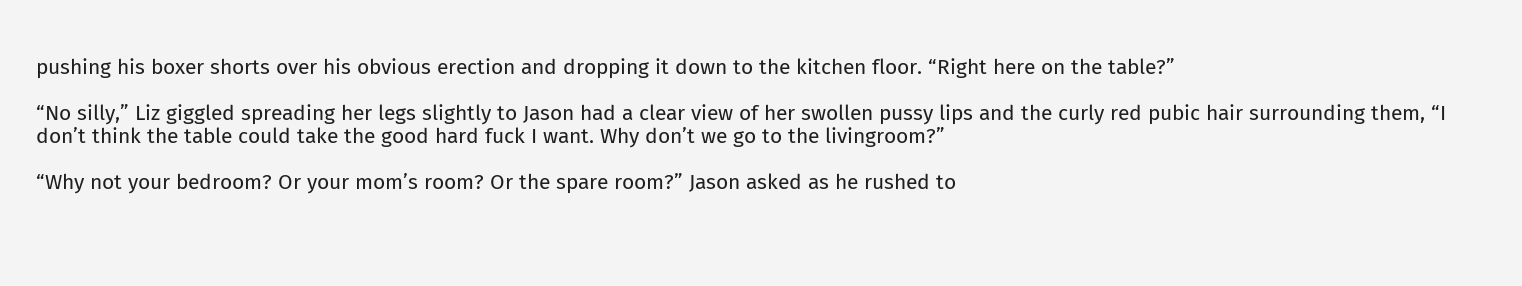pushing his boxer shorts over his obvious erection and dropping it down to the kitchen floor. “Right here on the table?”

“No silly,” Liz giggled spreading her legs slightly to Jason had a clear view of her swollen pussy lips and the curly red pubic hair surrounding them, “I don’t think the table could take the good hard fuck I want. Why don’t we go to the livingroom?”

“Why not your bedroom? Or your mom’s room? Or the spare room?” Jason asked as he rushed to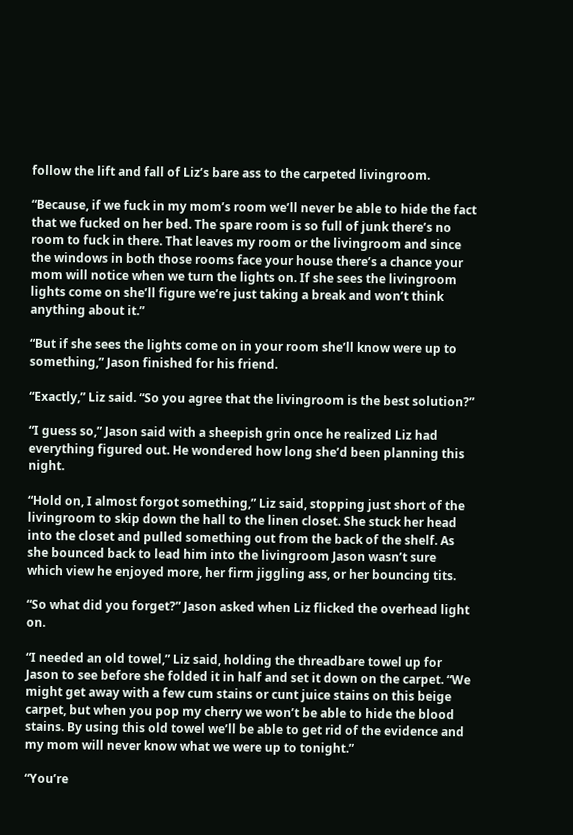follow the lift and fall of Liz’s bare ass to the carpeted livingroom.

“Because, if we fuck in my mom’s room we’ll never be able to hide the fact that we fucked on her bed. The spare room is so full of junk there’s no room to fuck in there. That leaves my room or the livingroom and since the windows in both those rooms face your house there’s a chance your mom will notice when we turn the lights on. If she sees the livingroom lights come on she’ll figure we’re just taking a break and won’t think anything about it.”

“But if she sees the lights come on in your room she’ll know were up to something,” Jason finished for his friend.

“Exactly,” Liz said. “So you agree that the livingroom is the best solution?”

“I guess so,” Jason said with a sheepish grin once he realized Liz had everything figured out. He wondered how long she’d been planning this night.

“Hold on, I almost forgot something,” Liz said, stopping just short of the livingroom to skip down the hall to the linen closet. She stuck her head into the closet and pulled something out from the back of the shelf. As she bounced back to lead him into the livingroom Jason wasn’t sure which view he enjoyed more, her firm jiggling ass, or her bouncing tits.

“So what did you forget?” Jason asked when Liz flicked the overhead light on.

“I needed an old towel,” Liz said, holding the threadbare towel up for Jason to see before she folded it in half and set it down on the carpet. “We might get away with a few cum stains or cunt juice stains on this beige carpet, but when you pop my cherry we won’t be able to hide the blood stains. By using this old towel we’ll be able to get rid of the evidence and my mom will never know what we were up to tonight.”

“You’re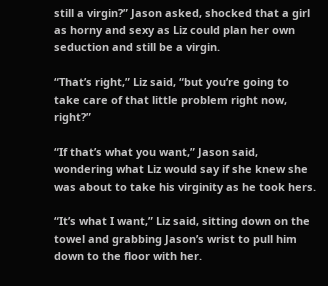still a virgin?” Jason asked, shocked that a girl as horny and sexy as Liz could plan her own seduction and still be a virgin.

“That’s right,” Liz said, “but you’re going to take care of that little problem right now, right?”

“If that’s what you want,” Jason said, wondering what Liz would say if she knew she was about to take his virginity as he took hers.

“It’s what I want,” Liz said, sitting down on the towel and grabbing Jason’s wrist to pull him down to the floor with her.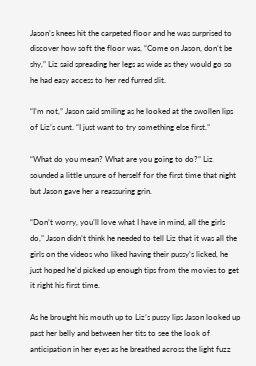Jason’s knees hit the carpeted floor and he was surprised to discover how soft the floor was. “Come on Jason, don’t be shy,” Liz said spreading her legs as wide as they would go so he had easy access to her red furred slit.

“I’m not,” Jason said smiling as he looked at the swollen lips of Liz’s cunt. “I just want to try something else first.”

“What do you mean? What are you going to do?” Liz sounded a little unsure of herself for the first time that night but Jason gave her a reassuring grin.

“Don’t worry, you’ll love what I have in mind, all the girls do,” Jason didn’t think he needed to tell Liz that it was all the girls on the videos who liked having their pussy’s licked, he just hoped he’d picked up enough tips from the movies to get it right his first time.

As he brought his mouth up to Liz’s pussy lips Jason looked up past her belly and between her tits to see the look of anticipation in her eyes as he breathed across the light fuzz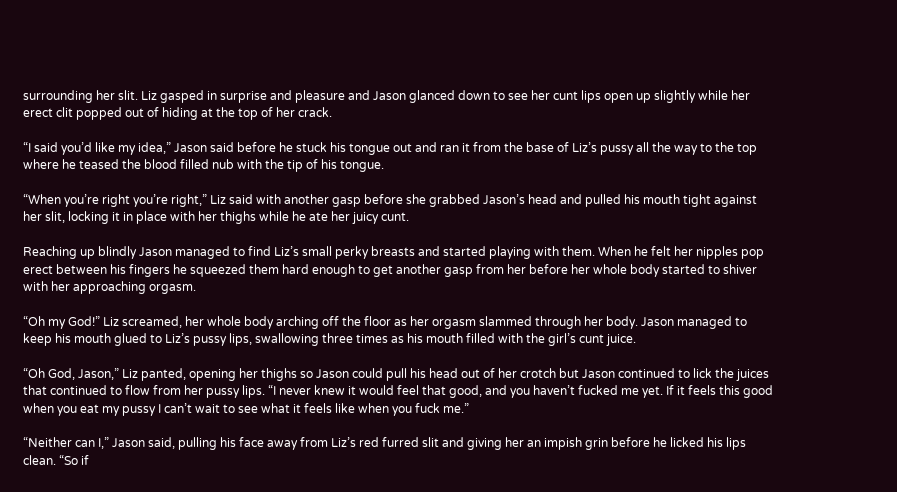surrounding her slit. Liz gasped in surprise and pleasure and Jason glanced down to see her cunt lips open up slightly while her erect clit popped out of hiding at the top of her crack.

“I said you’d like my idea,” Jason said before he stuck his tongue out and ran it from the base of Liz’s pussy all the way to the top where he teased the blood filled nub with the tip of his tongue.

“When you’re right you’re right,” Liz said with another gasp before she grabbed Jason’s head and pulled his mouth tight against her slit, locking it in place with her thighs while he ate her juicy cunt.

Reaching up blindly Jason managed to find Liz’s small perky breasts and started playing with them. When he felt her nipples pop erect between his fingers he squeezed them hard enough to get another gasp from her before her whole body started to shiver with her approaching orgasm.

“Oh my God!” Liz screamed, her whole body arching off the floor as her orgasm slammed through her body. Jason managed to keep his mouth glued to Liz’s pussy lips, swallowing three times as his mouth filled with the girl’s cunt juice.

“Oh God, Jason,” Liz panted, opening her thighs so Jason could pull his head out of her crotch but Jason continued to lick the juices that continued to flow from her pussy lips. “I never knew it would feel that good, and you haven’t fucked me yet. If it feels this good when you eat my pussy I can’t wait to see what it feels like when you fuck me.”

“Neither can I,” Jason said, pulling his face away from Liz’s red furred slit and giving her an impish grin before he licked his lips clean. “So if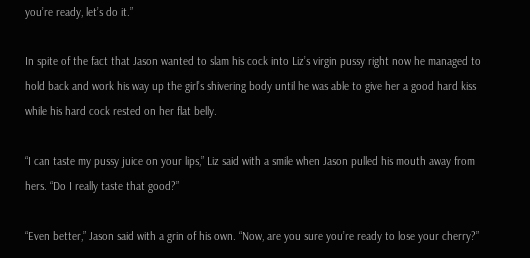you’re ready, let’s do it.”

In spite of the fact that Jason wanted to slam his cock into Liz’s virgin pussy right now he managed to hold back and work his way up the girl’s shivering body until he was able to give her a good hard kiss while his hard cock rested on her flat belly.

“I can taste my pussy juice on your lips,” Liz said with a smile when Jason pulled his mouth away from hers. “Do I really taste that good?”

“Even better,” Jason said with a grin of his own. “Now, are you sure you’re ready to lose your cherry?”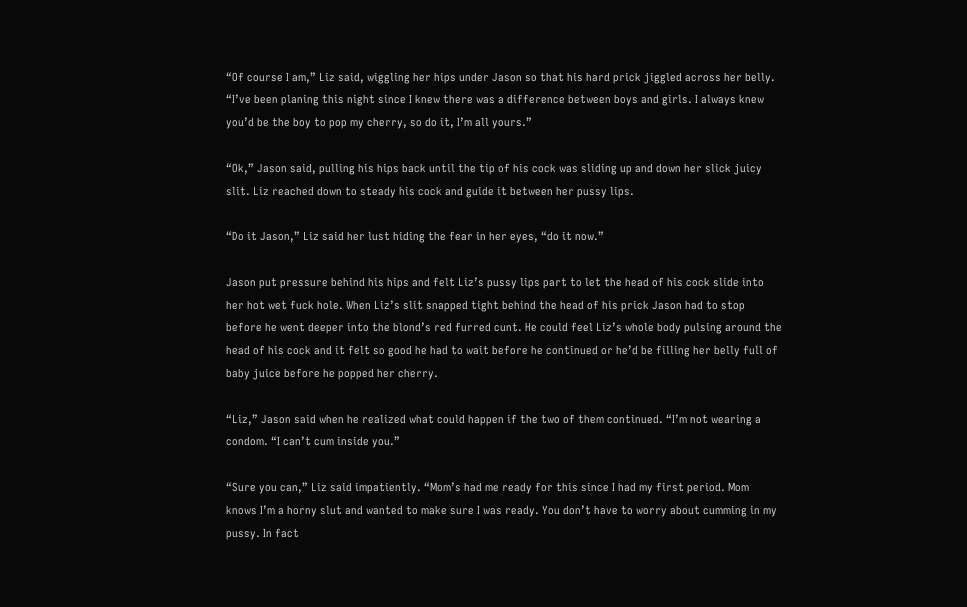“Of course I am,” Liz said, wiggling her hips under Jason so that his hard prick jiggled across her belly. “I’ve been planing this night since I knew there was a difference between boys and girls. I always knew you’d be the boy to pop my cherry, so do it, I’m all yours.”

“Ok,” Jason said, pulling his hips back until the tip of his cock was sliding up and down her slick juicy slit. Liz reached down to steady his cock and guide it between her pussy lips.

“Do it Jason,” Liz said her lust hiding the fear in her eyes, “do it now.”

Jason put pressure behind his hips and felt Liz’s pussy lips part to let the head of his cock slide into her hot wet fuck hole. When Liz’s slit snapped tight behind the head of his prick Jason had to stop before he went deeper into the blond’s red furred cunt. He could feel Liz’s whole body pulsing around the head of his cock and it felt so good he had to wait before he continued or he’d be filling her belly full of baby juice before he popped her cherry.

“Liz,” Jason said when he realized what could happen if the two of them continued. “I’m not wearing a condom. “I can’t cum inside you.”

“Sure you can,” Liz said impatiently. “Mom’s had me ready for this since I had my first period. Mom knows I’m a horny slut and wanted to make sure I was ready. You don’t have to worry about cumming in my pussy. In fact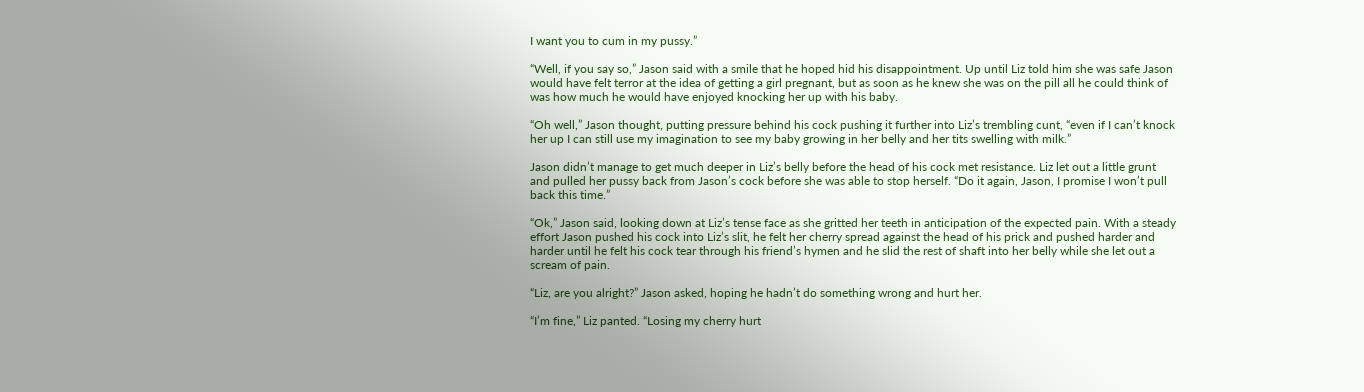I want you to cum in my pussy.”

“Well, if you say so,” Jason said with a smile that he hoped hid his disappointment. Up until Liz told him she was safe Jason would have felt terror at the idea of getting a girl pregnant, but as soon as he knew she was on the pill all he could think of was how much he would have enjoyed knocking her up with his baby.

“Oh well,” Jason thought, putting pressure behind his cock pushing it further into Liz’s trembling cunt, “even if I can’t knock her up I can still use my imagination to see my baby growing in her belly and her tits swelling with milk.”

Jason didn’t manage to get much deeper in Liz’s belly before the head of his cock met resistance. Liz let out a little grunt and pulled her pussy back from Jason’s cock before she was able to stop herself. “Do it again, Jason, I promise I won’t pull back this time.”

“Ok,” Jason said, looking down at Liz’s tense face as she gritted her teeth in anticipation of the expected pain. With a steady effort Jason pushed his cock into Liz’s slit, he felt her cherry spread against the head of his prick and pushed harder and harder until he felt his cock tear through his friend’s hymen and he slid the rest of shaft into her belly while she let out a scream of pain.

“Liz, are you alright?” Jason asked, hoping he hadn’t do something wrong and hurt her.

“I’m fine,” Liz panted. “Losing my cherry hurt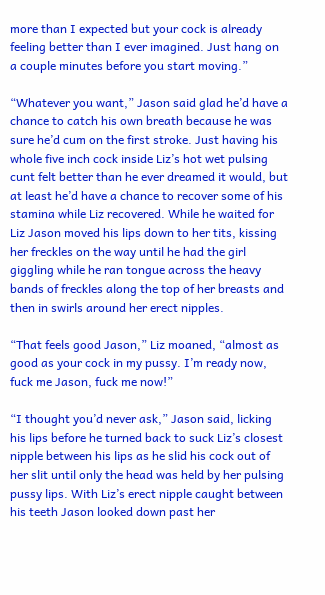more than I expected but your cock is already feeling better than I ever imagined. Just hang on a couple minutes before you start moving.”

“Whatever you want,” Jason said glad he’d have a chance to catch his own breath because he was sure he’d cum on the first stroke. Just having his whole five inch cock inside Liz’s hot wet pulsing cunt felt better than he ever dreamed it would, but at least he’d have a chance to recover some of his stamina while Liz recovered. While he waited for Liz Jason moved his lips down to her tits, kissing her freckles on the way until he had the girl giggling while he ran tongue across the heavy bands of freckles along the top of her breasts and then in swirls around her erect nipples.

“That feels good Jason,” Liz moaned, “almost as good as your cock in my pussy. I’m ready now, fuck me Jason, fuck me now!”

“I thought you’d never ask,” Jason said, licking his lips before he turned back to suck Liz’s closest nipple between his lips as he slid his cock out of her slit until only the head was held by her pulsing pussy lips. With Liz’s erect nipple caught between his teeth Jason looked down past her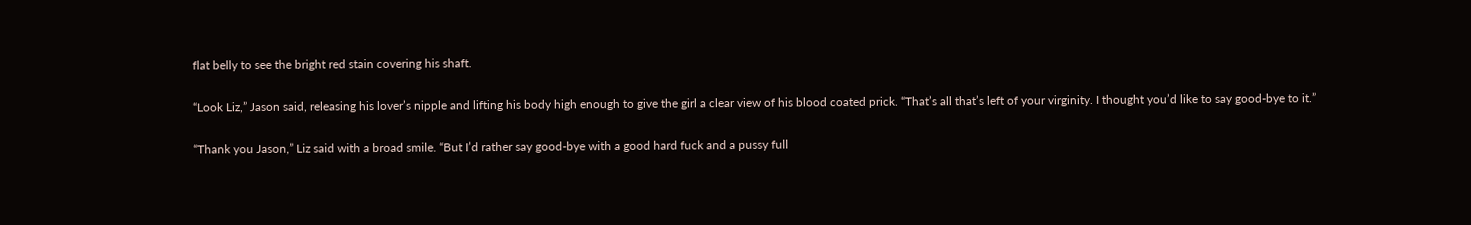flat belly to see the bright red stain covering his shaft.

“Look Liz,” Jason said, releasing his lover’s nipple and lifting his body high enough to give the girl a clear view of his blood coated prick. “That’s all that’s left of your virginity. I thought you’d like to say good-bye to it.”

“Thank you Jason,” Liz said with a broad smile. “But I’d rather say good-bye with a good hard fuck and a pussy full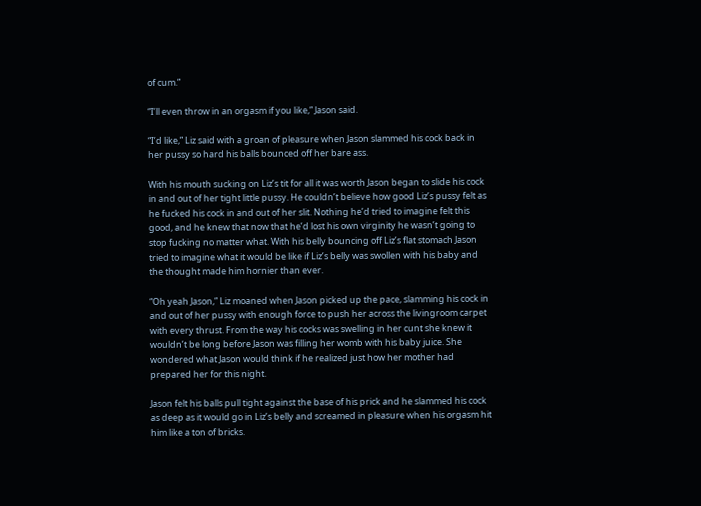of cum.”

“I’ll even throw in an orgasm if you like,” Jason said.

“I’d like,” Liz said with a groan of pleasure when Jason slammed his cock back in her pussy so hard his balls bounced off her bare ass.

With his mouth sucking on Liz’s tit for all it was worth Jason began to slide his cock in and out of her tight little pussy. He couldn’t believe how good Liz’s pussy felt as he fucked his cock in and out of her slit. Nothing he’d tried to imagine felt this good, and he knew that now that he’d lost his own virginity he wasn’t going to stop fucking no matter what. With his belly bouncing off Liz’s flat stomach Jason tried to imagine what it would be like if Liz’s belly was swollen with his baby and the thought made him hornier than ever.

“Oh yeah Jason,” Liz moaned when Jason picked up the pace, slamming his cock in and out of her pussy with enough force to push her across the livingroom carpet with every thrust. From the way his cocks was swelling in her cunt she knew it wouldn’t be long before Jason was filling her womb with his baby juice. She wondered what Jason would think if he realized just how her mother had prepared her for this night.

Jason felt his balls pull tight against the base of his prick and he slammed his cock as deep as it would go in Liz’s belly and screamed in pleasure when his orgasm hit him like a ton of bricks.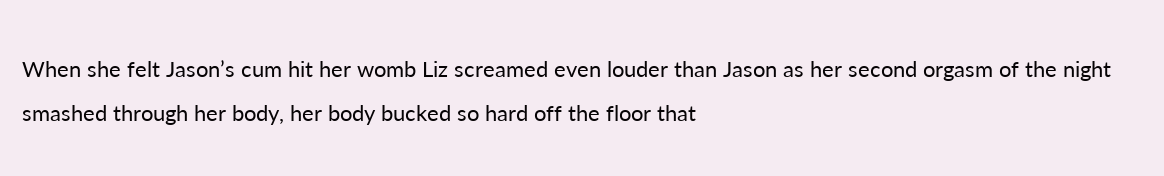When she felt Jason’s cum hit her womb Liz screamed even louder than Jason as her second orgasm of the night smashed through her body, her body bucked so hard off the floor that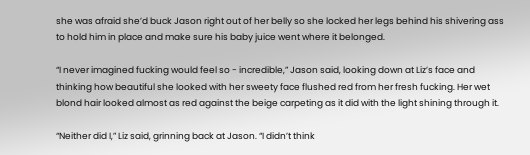she was afraid she’d buck Jason right out of her belly so she locked her legs behind his shivering ass to hold him in place and make sure his baby juice went where it belonged.

“I never imagined fucking would feel so - incredible,” Jason said, looking down at Liz’s face and thinking how beautiful she looked with her sweety face flushed red from her fresh fucking. Her wet blond hair looked almost as red against the beige carpeting as it did with the light shining through it.

“Neither did I,” Liz said, grinning back at Jason. “I didn’t think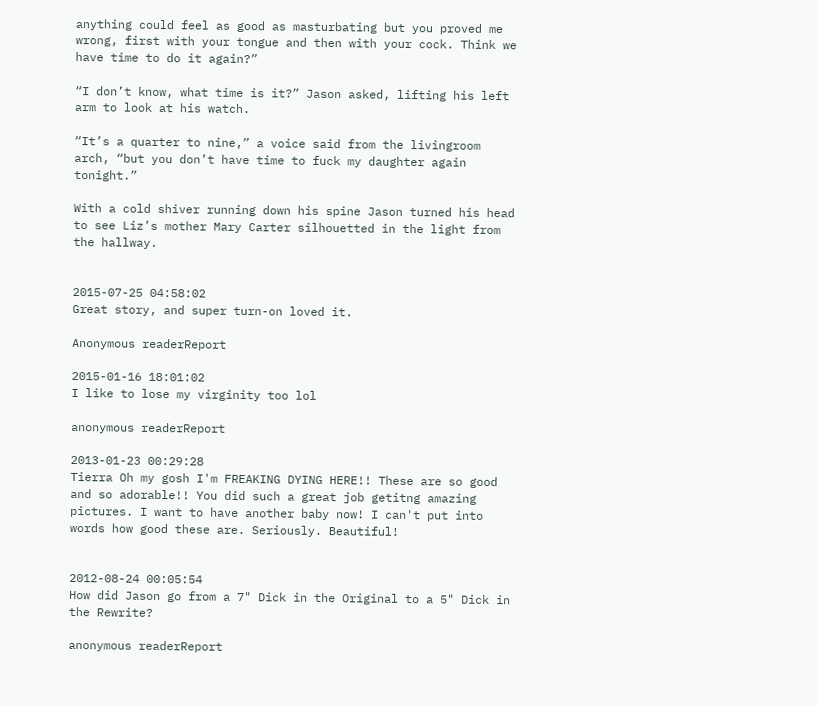anything could feel as good as masturbating but you proved me wrong, first with your tongue and then with your cock. Think we have time to do it again?”

“I don’t know, what time is it?” Jason asked, lifting his left arm to look at his watch.

“It’s a quarter to nine,” a voice said from the livingroom arch, “but you don’t have time to fuck my daughter again tonight.”

With a cold shiver running down his spine Jason turned his head to see Liz’s mother Mary Carter silhouetted in the light from the hallway.


2015-07-25 04:58:02
Great story, and super turn-on loved it.

Anonymous readerReport

2015-01-16 18:01:02
I like to lose my virginity too lol

anonymous readerReport

2013-01-23 00:29:28
Tierra Oh my gosh I'm FREAKING DYING HERE!! These are so good and so adorable!! You did such a great job getitng amazing pictures. I want to have another baby now! I can't put into words how good these are. Seriously. Beautiful!


2012-08-24 00:05:54
How did Jason go from a 7" Dick in the Original to a 5" Dick in the Rewrite?

anonymous readerReport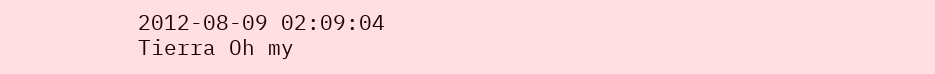2012-08-09 02:09:04
Tierra Oh my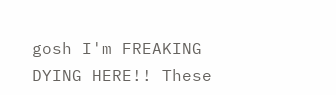gosh I'm FREAKING DYING HERE!! These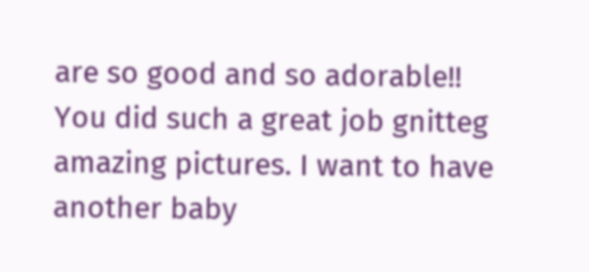are so good and so adorable!! You did such a great job gnitteg amazing pictures. I want to have another baby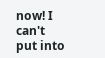now! I can't put into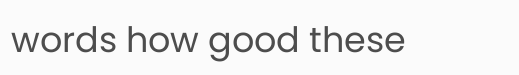words how good these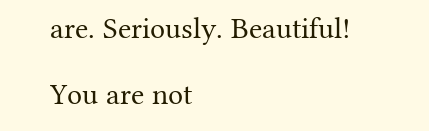are. Seriously. Beautiful!

You are not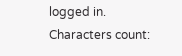logged in.
Characters count: